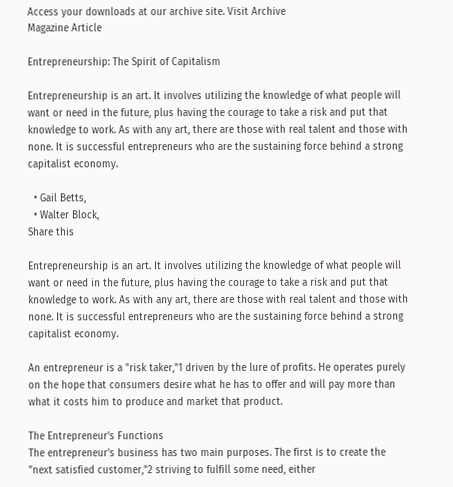Access your downloads at our archive site. Visit Archive
Magazine Article

Entrepreneurship: The Spirit of Capitalism

Entrepreneurship is an art. It involves utilizing the knowledge of what people will want or need in the future, plus having the courage to take a risk and put that knowledge to work. As with any art, there are those with real talent and those with none. It is successful entrepreneurs who are the sustaining force behind a strong capitalist economy.

  • Gail Betts,
  • Walter Block,
Share this

Entrepreneurship is an art. It involves utilizing the knowledge of what people will want or need in the future, plus having the courage to take a risk and put that knowledge to work. As with any art, there are those with real talent and those with none. It is successful entrepreneurs who are the sustaining force behind a strong capitalist economy.

An entrepreneur is a "risk taker,"1 driven by the lure of profits. He operates purely on the hope that consumers desire what he has to offer and will pay more than what it costs him to produce and market that product.

The Entrepreneur's Functions
The entrepreneur's business has two main purposes. The first is to create the "next satisfied customer,"2 striving to fulfill some need, either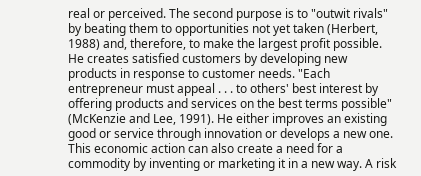real or perceived. The second purpose is to "outwit rivals" by beating them to opportunities not yet taken (Herbert, 1988) and, therefore, to make the largest profit possible. He creates satisfied customers by developing new products in response to customer needs. "Each entrepreneur must appeal . . . to others' best interest by offering products and services on the best terms possible" (McKenzie and Lee, 1991). He either improves an existing good or service through innovation or develops a new one. This economic action can also create a need for a commodity by inventing or marketing it in a new way. A risk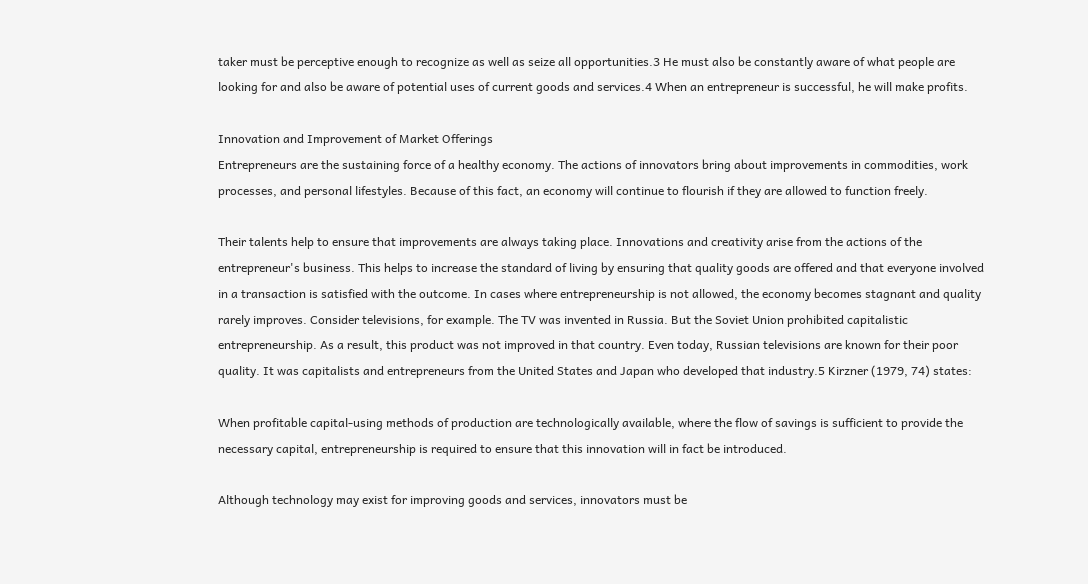taker must be perceptive enough to recognize as well as seize all opportunities.3 He must also be constantly aware of what people are looking for and also be aware of potential uses of current goods and services.4 When an entrepreneur is successful, he will make profits.

Innovation and Improvement of Market Offerings
Entrepreneurs are the sustaining force of a healthy economy. The actions of innovators bring about improvements in commodities, work processes, and personal lifestyles. Because of this fact, an economy will continue to flourish if they are allowed to function freely.

Their talents help to ensure that improvements are always taking place. Innovations and creativity arise from the actions of the entrepreneur's business. This helps to increase the standard of living by ensuring that quality goods are offered and that everyone involved in a transaction is satisfied with the outcome. In cases where entrepreneurship is not allowed, the economy becomes stagnant and quality rarely improves. Consider televisions, for example. The TV was invented in Russia. But the Soviet Union prohibited capitalistic entrepreneurship. As a result, this product was not improved in that country. Even today, Russian televisions are known for their poor quality. It was capitalists and entrepreneurs from the United States and Japan who developed that industry.5 Kirzner (1979, 74) states:

When profitable capital-using methods of production are technologically available, where the flow of savings is sufficient to provide the necessary capital, entrepreneurship is required to ensure that this innovation will in fact be introduced.

Although technology may exist for improving goods and services, innovators must be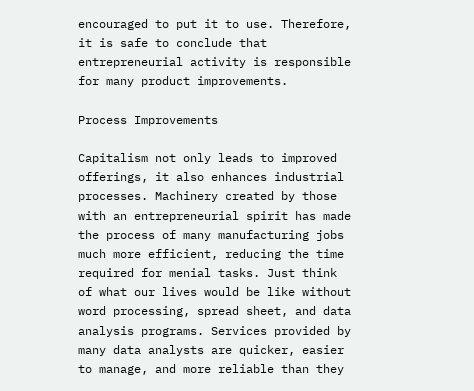encouraged to put it to use. Therefore, it is safe to conclude that entrepreneurial activity is responsible for many product improvements.

Process Improvements

Capitalism not only leads to improved offerings, it also enhances industrial processes. Machinery created by those with an entrepreneurial spirit has made the process of many manufacturing jobs much more efficient, reducing the time required for menial tasks. Just think of what our lives would be like without word processing, spread sheet, and data analysis programs. Services provided by many data analysts are quicker, easier to manage, and more reliable than they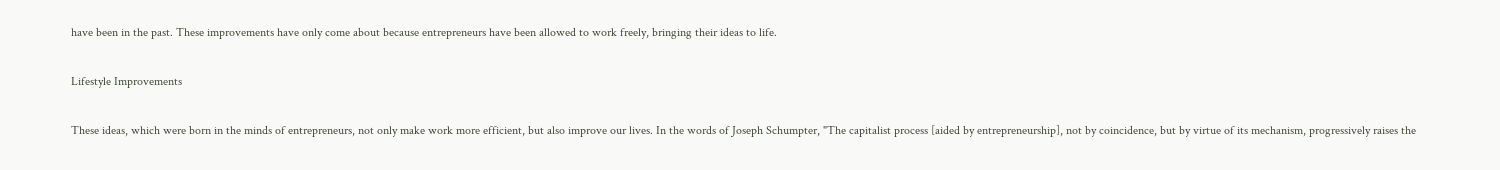have been in the past. These improvements have only come about because entrepreneurs have been allowed to work freely, bringing their ideas to life.

Lifestyle Improvements

These ideas, which were born in the minds of entrepreneurs, not only make work more efficient, but also improve our lives. In the words of Joseph Schumpter, "The capitalist process [aided by entrepreneurship], not by coincidence, but by virtue of its mechanism, progressively raises the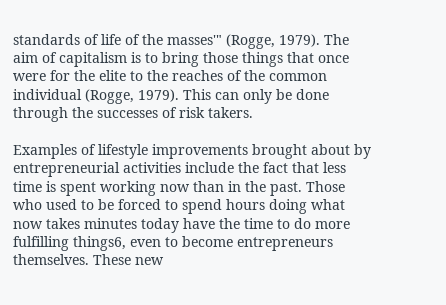standards of life of the masses'" (Rogge, 1979). The aim of capitalism is to bring those things that once were for the elite to the reaches of the common individual (Rogge, 1979). This can only be done through the successes of risk takers.

Examples of lifestyle improvements brought about by entrepreneurial activities include the fact that less time is spent working now than in the past. Those who used to be forced to spend hours doing what now takes minutes today have the time to do more fulfilling things6, even to become entrepreneurs themselves. These new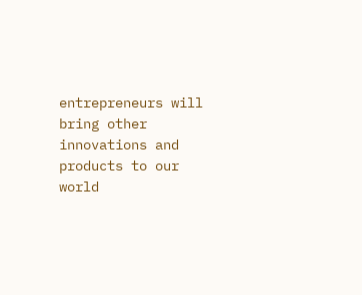entrepreneurs will bring other innovations and products to our world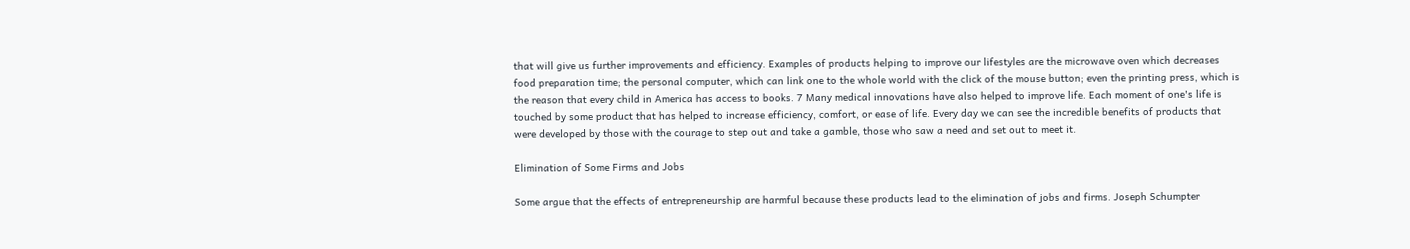that will give us further improvements and efficiency. Examples of products helping to improve our lifestyles are the microwave oven which decreases food preparation time; the personal computer, which can link one to the whole world with the click of the mouse button; even the printing press, which is the reason that every child in America has access to books. 7 Many medical innovations have also helped to improve life. Each moment of one's life is touched by some product that has helped to increase efficiency, comfort, or ease of life. Every day we can see the incredible benefits of products that were developed by those with the courage to step out and take a gamble, those who saw a need and set out to meet it.

Elimination of Some Firms and Jobs

Some argue that the effects of entrepreneurship are harmful because these products lead to the elimination of jobs and firms. Joseph Schumpter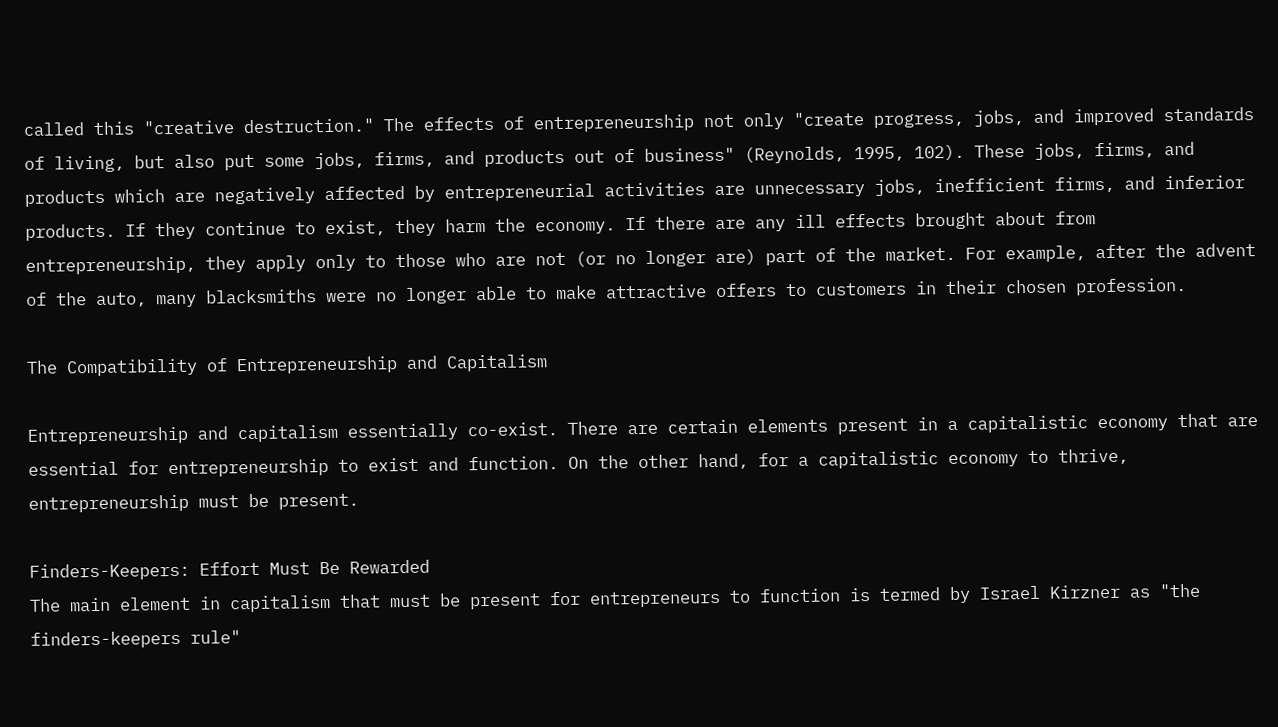called this "creative destruction." The effects of entrepreneurship not only "create progress, jobs, and improved standards of living, but also put some jobs, firms, and products out of business" (Reynolds, 1995, 102). These jobs, firms, and products which are negatively affected by entrepreneurial activities are unnecessary jobs, inefficient firms, and inferior products. If they continue to exist, they harm the economy. If there are any ill effects brought about from entrepreneurship, they apply only to those who are not (or no longer are) part of the market. For example, after the advent of the auto, many blacksmiths were no longer able to make attractive offers to customers in their chosen profession.

The Compatibility of Entrepreneurship and Capitalism

Entrepreneurship and capitalism essentially co-exist. There are certain elements present in a capitalistic economy that are essential for entrepreneurship to exist and function. On the other hand, for a capitalistic economy to thrive, entrepreneurship must be present.

Finders-Keepers: Effort Must Be Rewarded
The main element in capitalism that must be present for entrepreneurs to function is termed by Israel Kirzner as "the finders-keepers rule"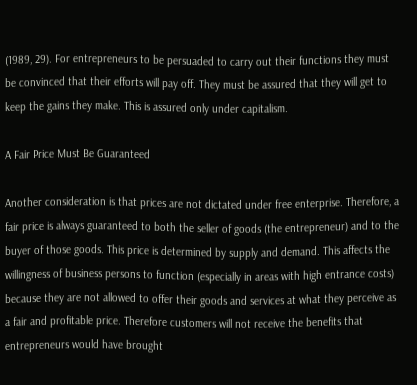(1989, 29). For entrepreneurs to be persuaded to carry out their functions they must be convinced that their efforts will pay off. They must be assured that they will get to keep the gains they make. This is assured only under capitalism.

A Fair Price Must Be Guaranteed

Another consideration is that prices are not dictated under free enterprise. Therefore, a fair price is always guaranteed to both the seller of goods (the entrepreneur) and to the buyer of those goods. This price is determined by supply and demand. This affects the willingness of business persons to function (especially in areas with high entrance costs) because they are not allowed to offer their goods and services at what they perceive as a fair and profitable price. Therefore customers will not receive the benefits that entrepreneurs would have brought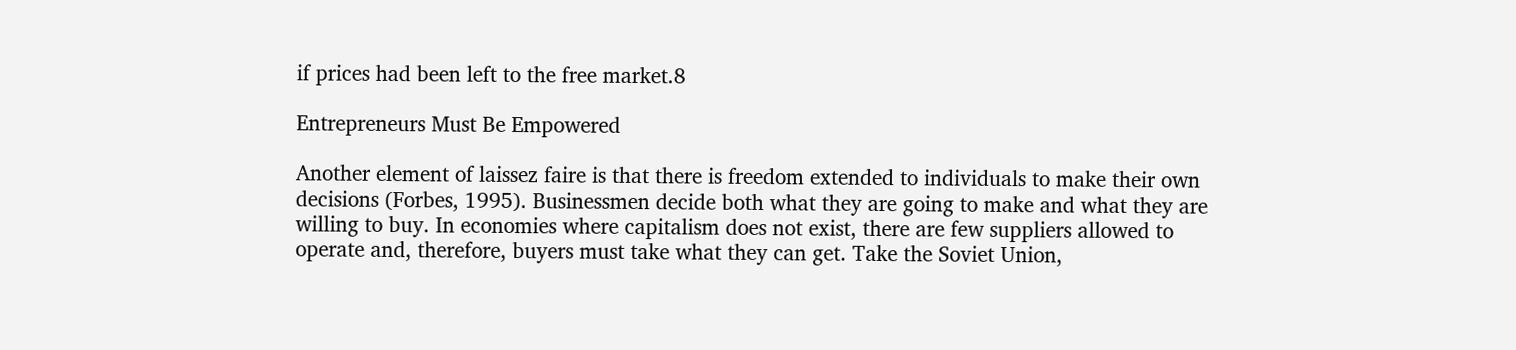if prices had been left to the free market.8

Entrepreneurs Must Be Empowered

Another element of laissez faire is that there is freedom extended to individuals to make their own decisions (Forbes, 1995). Businessmen decide both what they are going to make and what they are willing to buy. In economies where capitalism does not exist, there are few suppliers allowed to operate and, therefore, buyers must take what they can get. Take the Soviet Union,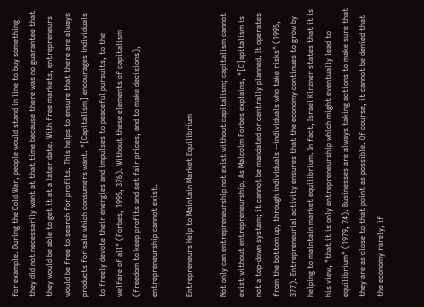for example. During the Cold War, people would stand in line to buy something they did not necessarily want at that time because there was no guarantee that they would be able to get it at a later date. With free markets, entrepreneurs would be free to search for profits. This helps to ensure that there are always products for sale which consumers want. "[Capitalism] encourages individuals to freely devote their energies and impulses to peaceful pursuits, to the welfare of all" (Forbes, 1995, 376). Without these elements of capitalism (freedom to keep profits and set fair prices, and to make decisions), entrepreneurship cannot exist.

Entrepreneurs Help to Maintain Market Equilibrium

Not only can entrepreneurship not exist without capitalism; capitalism cannot exist without entrepreneurship. As Malcolm Forbes explains, "[C]apitalism is not a top-down system; it cannot be mandated or centrally planned. It operates from the bottom up, through individuals --individuals who take risks" (1995, 377). Entrepreneurial activity ensures that the economy continues to grow by helping to maintain market equilibrium. In fact, Israel Kirzner states that it is his view, "that it is only entrepreneurship which might eventually lead to equilibrium" (1979, 74). Businesses are always taking actions to make sure that they are as close to that point as possible. Of course, it cannot be denied that the economy rarely, if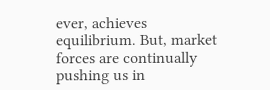ever, achieves equilibrium. But, market forces are continually pushing us in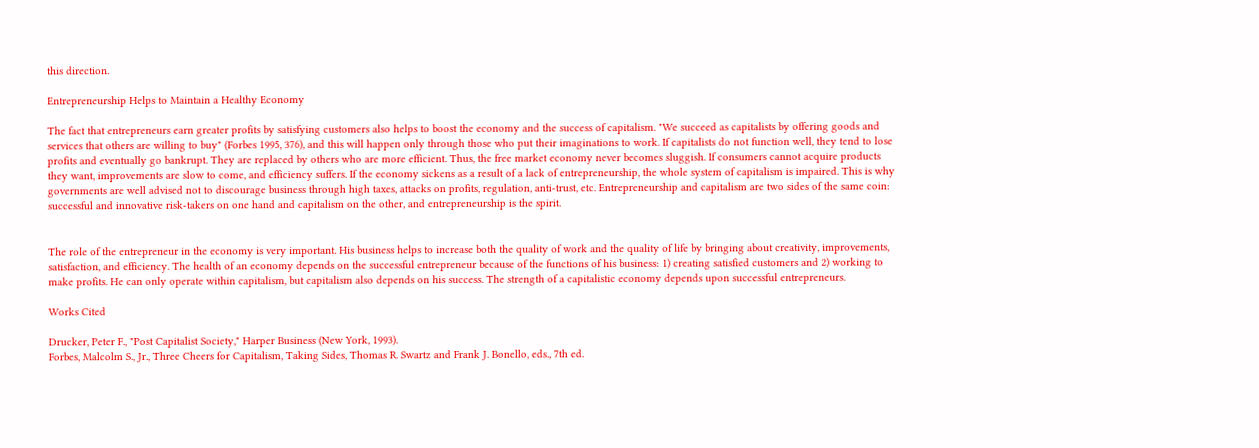this direction.

Entrepreneurship Helps to Maintain a Healthy Economy

The fact that entrepreneurs earn greater profits by satisfying customers also helps to boost the economy and the success of capitalism. "We succeed as capitalists by offering goods and services that others are willing to buy" (Forbes 1995, 376), and this will happen only through those who put their imaginations to work. If capitalists do not function well, they tend to lose profits and eventually go bankrupt. They are replaced by others who are more efficient. Thus, the free market economy never becomes sluggish. If consumers cannot acquire products they want, improvements are slow to come, and efficiency suffers. If the economy sickens as a result of a lack of entrepreneurship, the whole system of capitalism is impaired. This is why governments are well advised not to discourage business through high taxes, attacks on profits, regulation, anti-trust, etc. Entrepreneurship and capitalism are two sides of the same coin: successful and innovative risk-takers on one hand and capitalism on the other, and entrepreneurship is the spirit.


The role of the entrepreneur in the economy is very important. His business helps to increase both the quality of work and the quality of life by bringing about creativity, improvements, satisfaction, and efficiency. The health of an economy depends on the successful entrepreneur because of the functions of his business: 1) creating satisfied customers and 2) working to make profits. He can only operate within capitalism, but capitalism also depends on his success. The strength of a capitalistic economy depends upon successful entrepreneurs.

Works Cited

Drucker, Peter F., "Post Capitalist Society," Harper Business (New York, 1993).
Forbes, Malcolm S., Jr., Three Cheers for Capitalism, Taking Sides, Thomas R. Swartz and Frank J. Bonello, eds., 7th ed.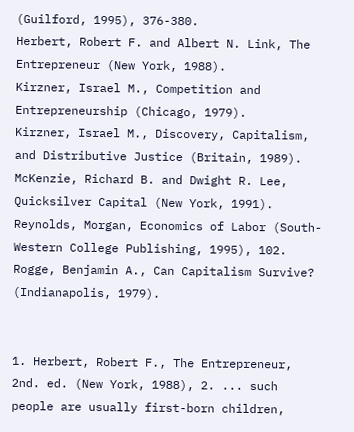(Guilford, 1995), 376-380.
Herbert, Robert F. and Albert N. Link, The Entrepreneur (New York, 1988).
Kirzner, Israel M., Competition and Entrepreneurship (Chicago, 1979).
Kirzner, Israel M., Discovery, Capitalism, and Distributive Justice (Britain, 1989).
McKenzie, Richard B. and Dwight R. Lee, Quicksilver Capital (New York, 1991).
Reynolds, Morgan, Economics of Labor (South-Western College Publishing, 1995), 102.
Rogge, Benjamin A., Can Capitalism Survive? (Indianapolis, 1979).


1. Herbert, Robert F., The Entrepreneur, 2nd. ed. (New York, 1988), 2. ... such people are usually first-born children,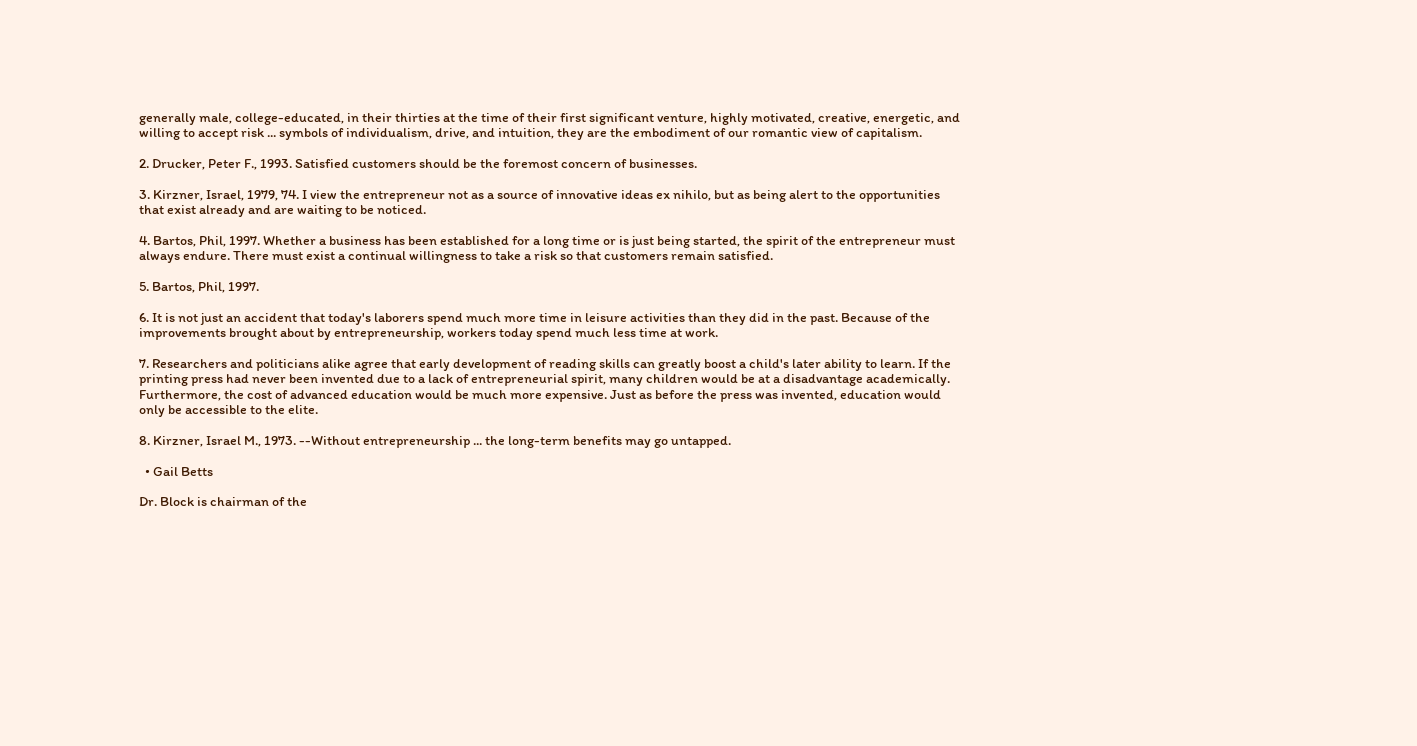generally male, college-educated, in their thirties at the time of their first significant venture, highly motivated, creative, energetic, and willing to accept risk ... symbols of individualism, drive, and intuition, they are the embodiment of our romantic view of capitalism.

2. Drucker, Peter F., 1993. Satisfied customers should be the foremost concern of businesses.

3. Kirzner, Israel, 1979, 74. I view the entrepreneur not as a source of innovative ideas ex nihilo, but as being alert to the opportunities that exist already and are waiting to be noticed.

4. Bartos, Phil, 1997. Whether a business has been established for a long time or is just being started, the spirit of the entrepreneur must always endure. There must exist a continual willingness to take a risk so that customers remain satisfied.

5. Bartos, Phil, 1997.

6. It is not just an accident that today's laborers spend much more time in leisure activities than they did in the past. Because of the improvements brought about by entrepreneurship, workers today spend much less time at work.

7. Researchers and politicians alike agree that early development of reading skills can greatly boost a child's later ability to learn. If the printing press had never been invented due to a lack of entrepreneurial spirit, many children would be at a disadvantage academically. Furthermore, the cost of advanced education would be much more expensive. Just as before the press was invented, education would only be accessible to the elite.

8. Kirzner, Israel M., 1973. --Without entrepreneurship ... the long-term benefits may go untapped.

  • Gail Betts

Dr. Block is chairman of the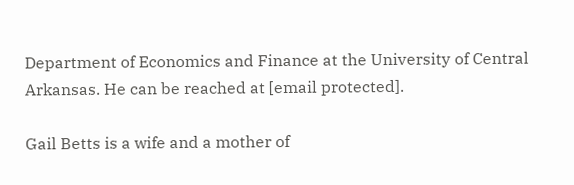Department of Economics and Finance at the University of Central Arkansas. He can be reached at [email protected].

Gail Betts is a wife and a mother of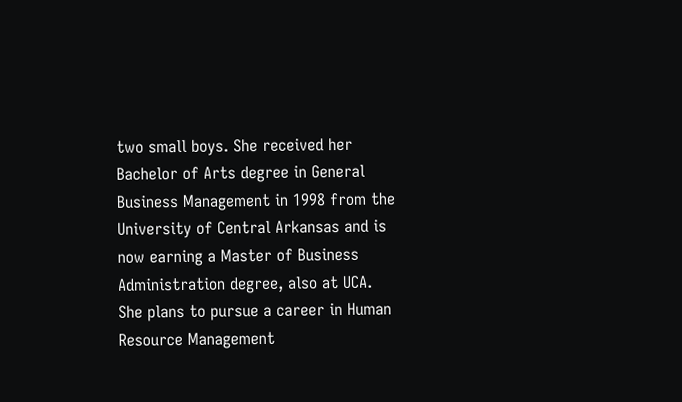two small boys. She received her Bachelor of Arts degree in General Business Management in 1998 from the University of Central Arkansas and is now earning a Master of Business Administration degree, also at UCA. She plans to pursue a career in Human Resource Management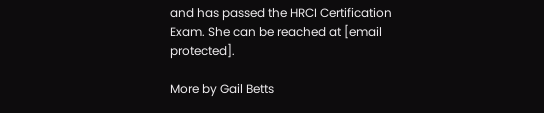and has passed the HRCI Certification Exam. She can be reached at [email protected].

More by Gail Betts